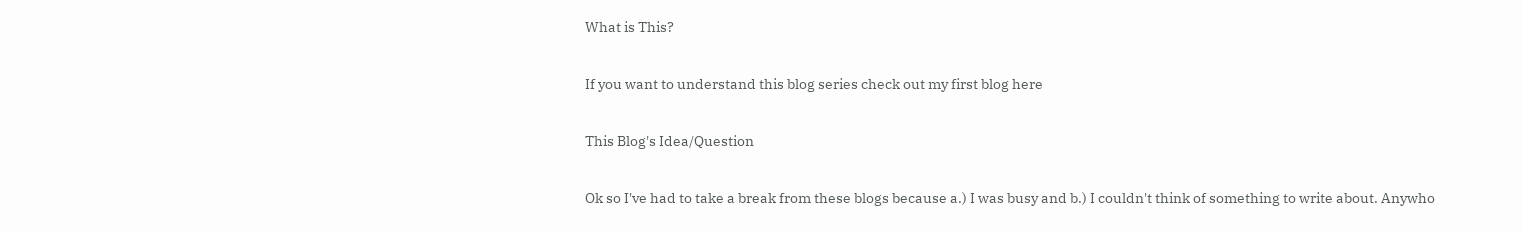What is This?

If you want to understand this blog series check out my first blog here

This Blog's Idea/Question

Ok so I've had to take a break from these blogs because a.) I was busy and b.) I couldn't think of something to write about. Anywho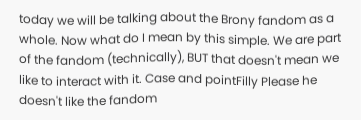today we will be talking about the Brony fandom as a whole. Now what do I mean by this simple. We are part of the fandom (technically), BUT that doesn't mean we like to interact with it. Case and pointFilly Please he doesn't like the fandom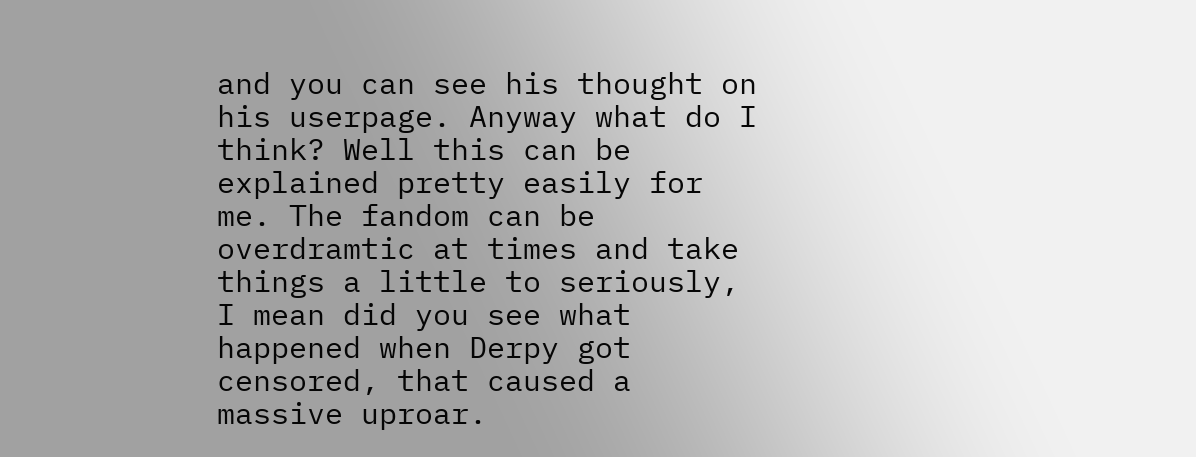and you can see his thought on his userpage. Anyway what do I think? Well this can be explained pretty easily for me. The fandom can be overdramtic at times and take things a little to seriously, I mean did you see what happened when Derpy got censored, that caused a massive uproar.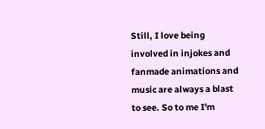Still, I love being involved in injokes and fanmade animations and music are always a blast to see. So to me I'm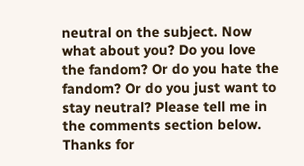neutral on the subject. Now what about you? Do you love the fandom? Or do you hate the fandom? Or do you just want to stay neutral? Please tell me in the comments section below. Thanks for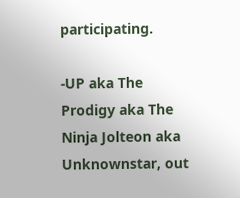participating.

-UP aka The Prodigy aka The Ninja Jolteon aka Unknownstar, out